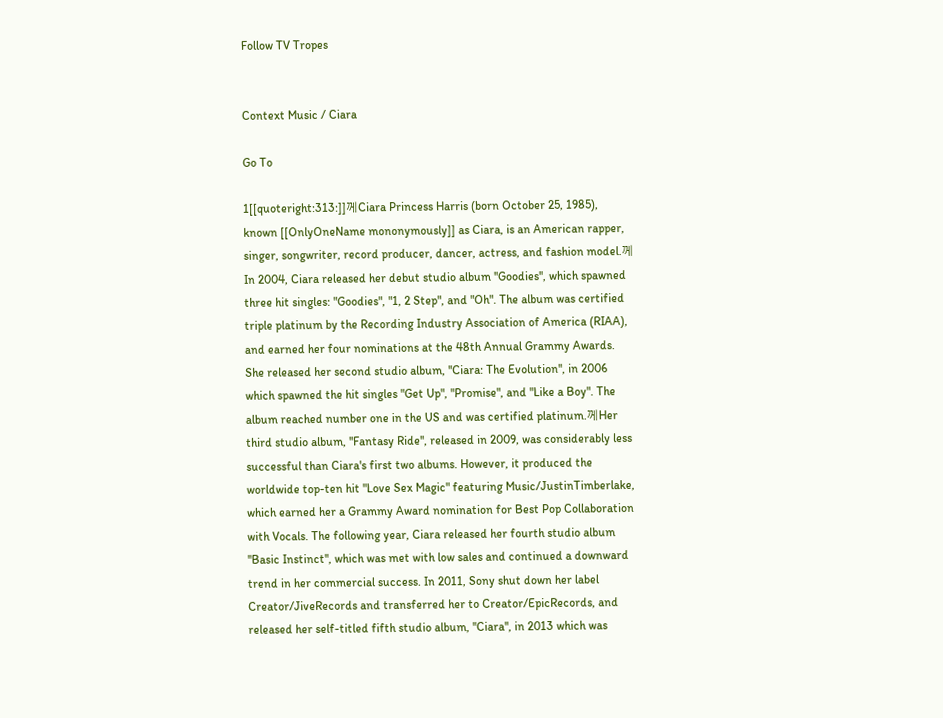Follow TV Tropes


Context Music / Ciara

Go To

1[[quoteright:313:]]께Ciara Princess Harris (born October 25, 1985), known [[OnlyOneName mononymously]] as Ciara, is an American rapper, singer, songwriter, record producer, dancer, actress, and fashion model.께In 2004, Ciara released her debut studio album ''Goodies'', which spawned three hit singles: "Goodies", "1, 2 Step", and "Oh". The album was certified triple platinum by the Recording Industry Association of America (RIAA), and earned her four nominations at the 48th Annual Grammy Awards. She released her second studio album, ''Ciara: The Evolution'', in 2006 which spawned the hit singles "Get Up", "Promise", and "Like a Boy". The album reached number one in the US and was certified platinum.께Her third studio album, ''Fantasy Ride'', released in 2009, was considerably less successful than Ciara's first two albums. However, it produced the worldwide top-ten hit "Love Sex Magic" featuring Music/JustinTimberlake, which earned her a Grammy Award nomination for Best Pop Collaboration with Vocals. The following year, Ciara released her fourth studio album ''Basic Instinct'', which was met with low sales and continued a downward trend in her commercial success. In 2011, Sony shut down her label Creator/JiveRecords and transferred her to Creator/EpicRecords, and released her self-titled fifth studio album, ''Ciara'', in 2013 which was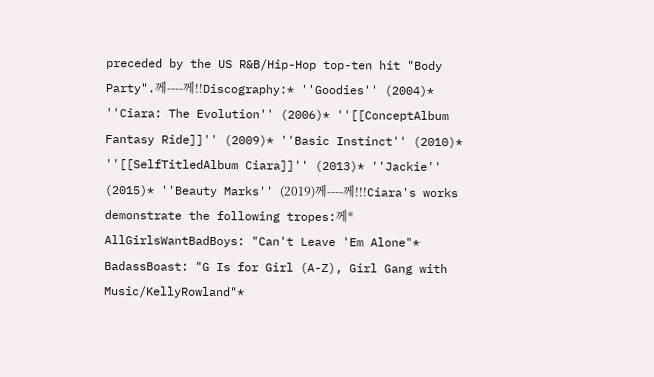preceded by the US R&B/Hip-Hop top-ten hit "Body Party".께----께!!Discography:* ''Goodies'' (2004)* ''Ciara: The Evolution'' (2006)* ''[[ConceptAlbum Fantasy Ride]]'' (2009)* ''Basic Instinct'' (2010)* ''[[SelfTitledAlbum Ciara]]'' (2013)* ''Jackie'' (2015)* ''Beauty Marks'' (2019)께----께!!!Ciara's works demonstrate the following tropes:께* AllGirlsWantBadBoys: "Can't Leave 'Em Alone"* BadassBoast: "G Is for Girl (A-Z), Girl Gang with Music/KellyRowland"*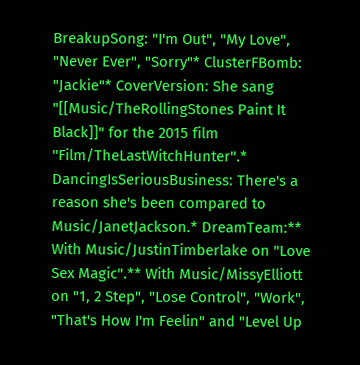BreakupSong: "I'm Out", "My Love", "Never Ever", "Sorry"* ClusterFBomb: "Jackie"* CoverVersion: She sang "[[Music/TheRollingStones Paint It Black]]" for the 2015 film ''Film/TheLastWitchHunter''.* DancingIsSeriousBusiness: There's a reason she's been compared to Music/JanetJackson.* DreamTeam:** With Music/JustinTimberlake on "Love Sex Magic".** With Music/MissyElliott on "1, 2 Step", "Lose Control", "Work", "That's How I'm Feelin" and "Level Up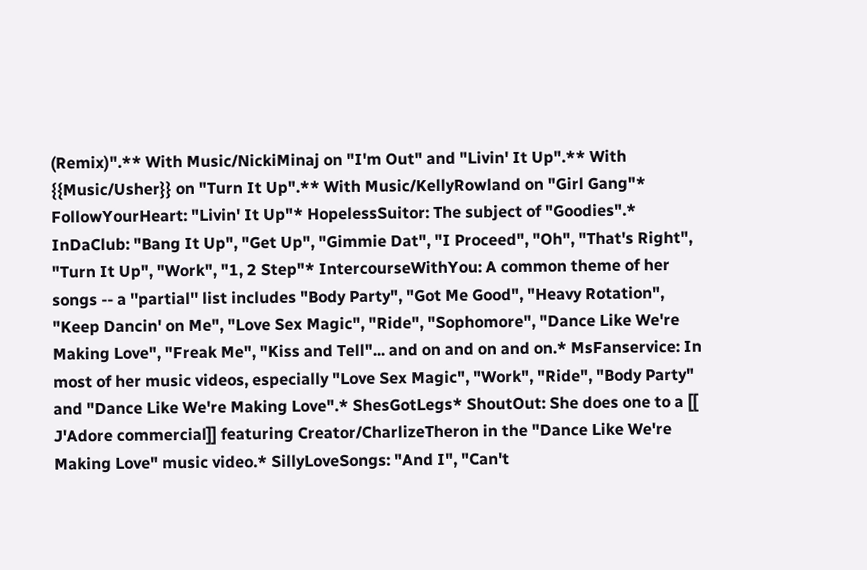(Remix)".** With Music/NickiMinaj on "I'm Out" and "Livin' It Up".** With {{Music/Usher}} on "Turn It Up".** With Music/KellyRowland on "Girl Gang"* FollowYourHeart: "Livin' It Up"* HopelessSuitor: The subject of "Goodies".* InDaClub: "Bang It Up", "Get Up", "Gimmie Dat", "I Proceed", "Oh", "That's Right", "Turn It Up", "Work", "1, 2 Step"* IntercourseWithYou: A common theme of her songs -- a ''partial'' list includes "Body Party", "Got Me Good", "Heavy Rotation", "Keep Dancin' on Me", "Love Sex Magic", "Ride", "Sophomore", "Dance Like We're Making Love", "Freak Me", "Kiss and Tell"... and on and on and on.* MsFanservice: In most of her music videos, especially "Love Sex Magic", "Work", "Ride", "Body Party" and "Dance Like We're Making Love".* ShesGotLegs* ShoutOut: She does one to a [[ J'Adore commercial]] featuring Creator/CharlizeTheron in the "Dance Like We're Making Love" music video.* SillyLoveSongs: "And I", "Can't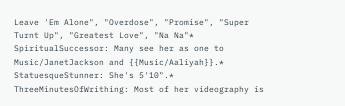Leave 'Em Alone", "Overdose", "Promise", "Super Turnt Up", "Greatest Love", "Na Na"* SpiritualSuccessor: Many see her as one to Music/JanetJackson and {{Music/Aaliyah}}.* StatuesqueStunner: She's 5'10".* ThreeMinutesOfWrithing: Most of her videography is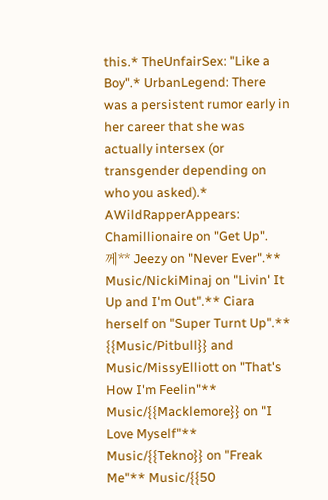this.* TheUnfairSex: "Like a Boy".* UrbanLegend: There was a persistent rumor early in her career that she was actually intersex (or transgender depending on who you asked).* AWildRapperAppears: Chamillionaire on "Get Up".께** Jeezy on "Never Ever".** Music/NickiMinaj on "Livin' It Up and I'm Out".** Ciara herself on "Super Turnt Up".** {{Music/Pitbull}} and Music/MissyElliott on "That's How I'm Feelin"** Music/{{Macklemore}} on "I Love Myself"** Music/{{Tekno}} on "Freak Me"** Music/{{50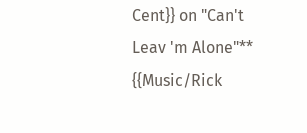Cent}} on "Can't Leav 'm Alone"** {{Music/Rick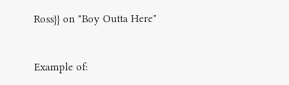Ross}} on "Boy Outta Here"


Example of: